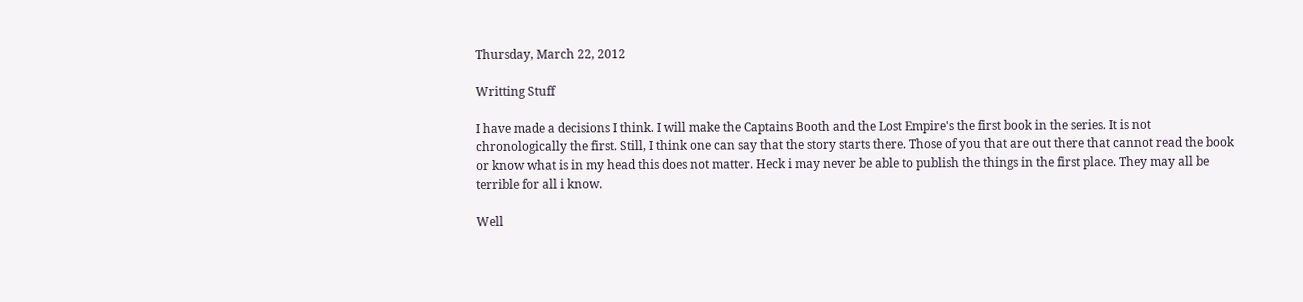Thursday, March 22, 2012

Writting Stuff

I have made a decisions I think. I will make the Captains Booth and the Lost Empire's the first book in the series. It is not chronologically the first. Still, I think one can say that the story starts there. Those of you that are out there that cannot read the book or know what is in my head this does not matter. Heck i may never be able to publish the things in the first place. They may all be terrible for all i know.

Well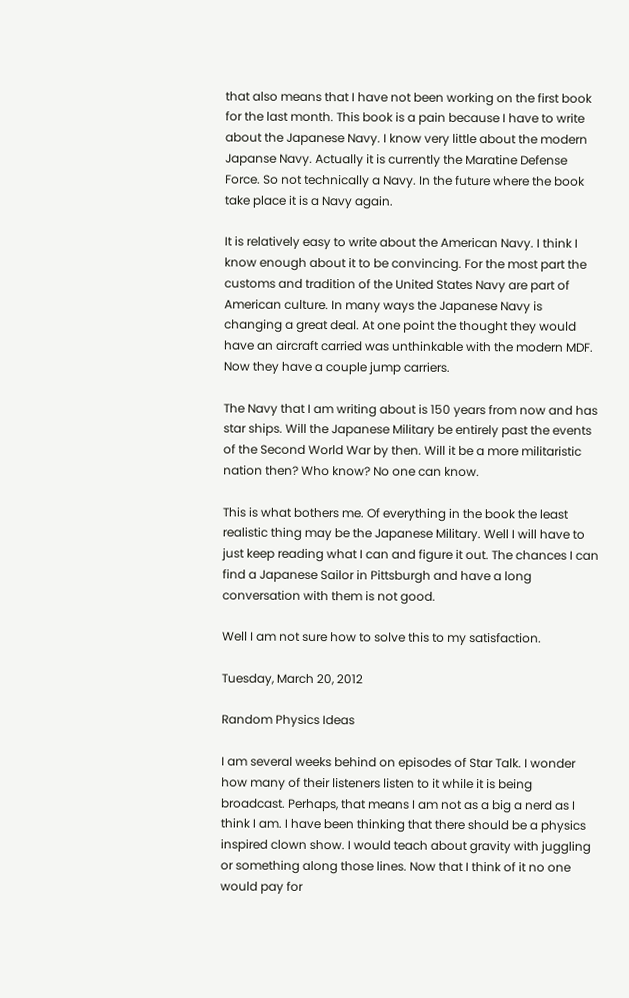that also means that I have not been working on the first book for the last month. This book is a pain because I have to write about the Japanese Navy. I know very little about the modern Japanse Navy. Actually it is currently the Maratine Defense Force. So not technically a Navy. In the future where the book take place it is a Navy again.

It is relatively easy to write about the American Navy. I think I know enough about it to be convincing. For the most part the customs and tradition of the United States Navy are part of American culture. In many ways the Japanese Navy is changing a great deal. At one point the thought they would have an aircraft carried was unthinkable with the modern MDF. Now they have a couple jump carriers.

The Navy that I am writing about is 150 years from now and has star ships. Will the Japanese Military be entirely past the events of the Second World War by then. Will it be a more militaristic nation then? Who know? No one can know.

This is what bothers me. Of everything in the book the least realistic thing may be the Japanese Military. Well I will have to just keep reading what I can and figure it out. The chances I can find a Japanese Sailor in Pittsburgh and have a long conversation with them is not good.

Well I am not sure how to solve this to my satisfaction.

Tuesday, March 20, 2012

Random Physics Ideas

I am several weeks behind on episodes of Star Talk. I wonder how many of their listeners listen to it while it is being broadcast. Perhaps, that means I am not as a big a nerd as I think I am. I have been thinking that there should be a physics inspired clown show. I would teach about gravity with juggling or something along those lines. Now that I think of it no one would pay for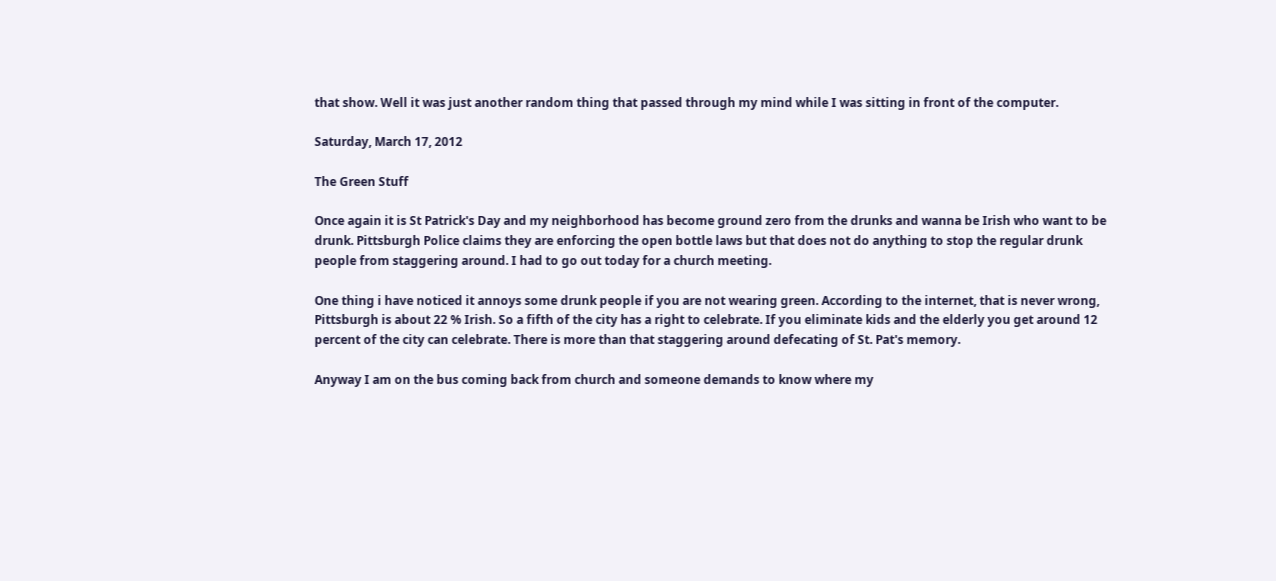that show. Well it was just another random thing that passed through my mind while I was sitting in front of the computer.

Saturday, March 17, 2012

The Green Stuff

Once again it is St Patrick's Day and my neighborhood has become ground zero from the drunks and wanna be Irish who want to be drunk. Pittsburgh Police claims they are enforcing the open bottle laws but that does not do anything to stop the regular drunk people from staggering around. I had to go out today for a church meeting.

One thing i have noticed it annoys some drunk people if you are not wearing green. According to the internet, that is never wrong, Pittsburgh is about 22 % Irish. So a fifth of the city has a right to celebrate. If you eliminate kids and the elderly you get around 12 percent of the city can celebrate. There is more than that staggering around defecating of St. Pat's memory.

Anyway I am on the bus coming back from church and someone demands to know where my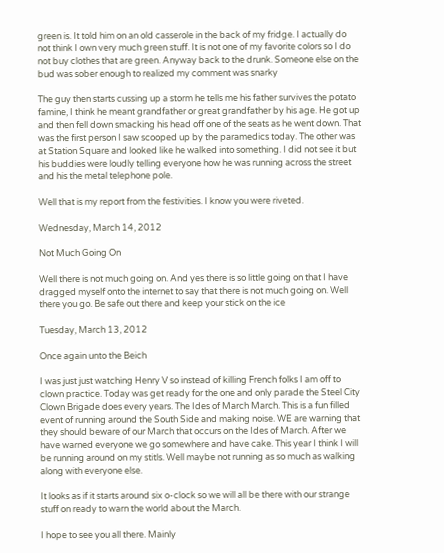green is. It told him on an old casserole in the back of my fridge. I actually do not think I own very much green stuff. It is not one of my favorite colors so I do not buy clothes that are green. Anyway back to the drunk. Someone else on the bud was sober enough to realized my comment was snarky

The guy then starts cussing up a storm he tells me his father survives the potato famine, I think he meant grandfather or great grandfather by his age. He got up and then fell down smacking his head off one of the seats as he went down. That was the first person I saw scooped up by the paramedics today. The other was at Station Square and looked like he walked into something. I did not see it but his buddies were loudly telling everyone how he was running across the street and his the metal telephone pole.

Well that is my report from the festivities. I know you were riveted.

Wednesday, March 14, 2012

Not Much Going On

Well there is not much going on. And yes there is so little going on that I have dragged myself onto the internet to say that there is not much going on. Well there you go. Be safe out there and keep your stick on the ice

Tuesday, March 13, 2012

Once again unto the Beich

I was just just watching Henry V so instead of killing French folks I am off to clown practice. Today was get ready for the one and only parade the Steel City Clown Brigade does every years. The Ides of March March. This is a fun filled event of running around the South Side and making noise. WE are warning that they should beware of our March that occurs on the Ides of March. After we have warned everyone we go somewhere and have cake. This year I think I will be running around on my stitls. Well maybe not running as so much as walking along with everyone else.

It looks as if it starts around six o-clock so we will all be there with our strange stuff on ready to warn the world about the March.

I hope to see you all there. Mainly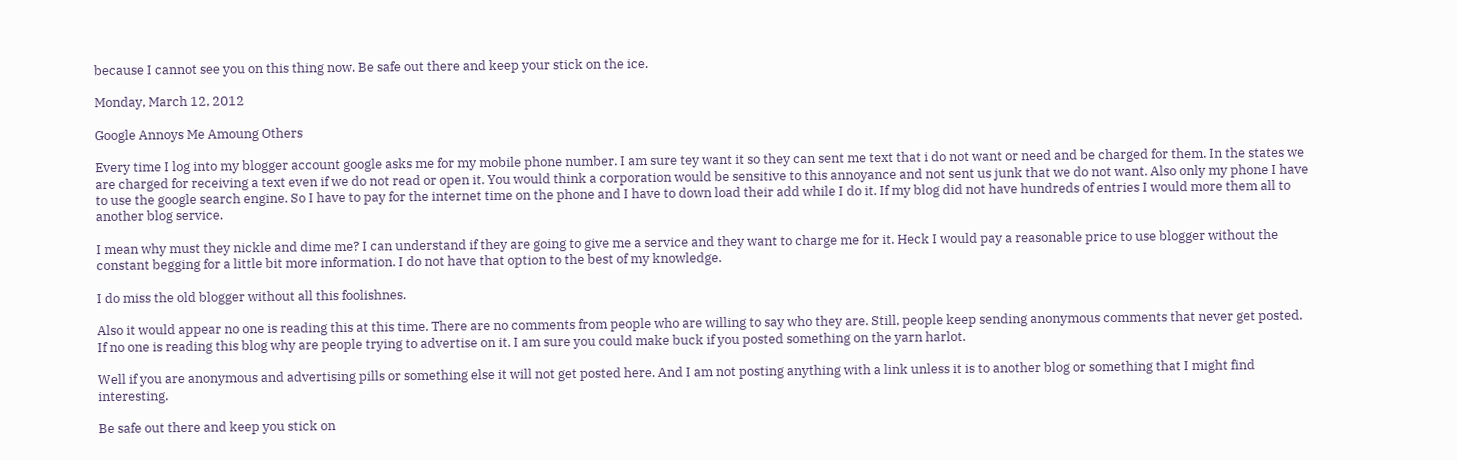because I cannot see you on this thing now. Be safe out there and keep your stick on the ice.

Monday, March 12, 2012

Google Annoys Me Amoung Others

Every time I log into my blogger account google asks me for my mobile phone number. I am sure tey want it so they can sent me text that i do not want or need and be charged for them. In the states we are charged for receiving a text even if we do not read or open it. You would think a corporation would be sensitive to this annoyance and not sent us junk that we do not want. Also only my phone I have to use the google search engine. So I have to pay for the internet time on the phone and I have to down load their add while I do it. If my blog did not have hundreds of entries I would more them all to another blog service.

I mean why must they nickle and dime me? I can understand if they are going to give me a service and they want to charge me for it. Heck I would pay a reasonable price to use blogger without the constant begging for a little bit more information. I do not have that option to the best of my knowledge.

I do miss the old blogger without all this foolishnes.

Also it would appear no one is reading this at this time. There are no comments from people who are willing to say who they are. Still, people keep sending anonymous comments that never get posted. If no one is reading this blog why are people trying to advertise on it. I am sure you could make buck if you posted something on the yarn harlot.

Well if you are anonymous and advertising pills or something else it will not get posted here. And I am not posting anything with a link unless it is to another blog or something that I might find interesting.

Be safe out there and keep you stick on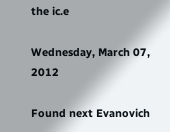the ic.e

Wednesday, March 07, 2012

Found next Evanovich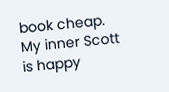book cheap. My inner Scott is happy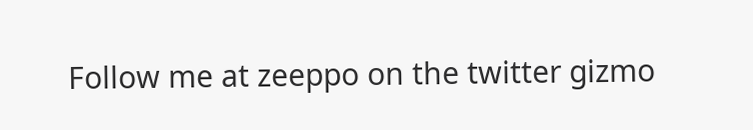Follow me at zeeppo on the twitter gizmo